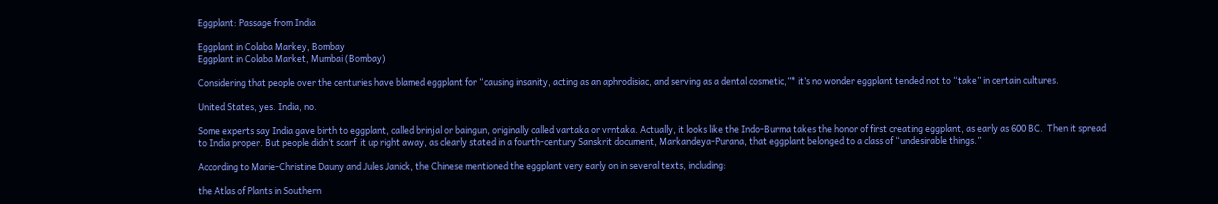Eggplant: Passage from India

Eggplant in Colaba Markey, Bombay
Eggplant in Colaba Market, Mumbai (Bombay)

Considering that people over the centuries have blamed eggplant for “causing insanity, acting as an aphrodisiac, and serving as a dental cosmetic,”* it’s no wonder eggplant tended not to “take” in certain cultures.

United States, yes. India, no.

Some experts say India gave birth to eggplant, called brinjal or baingun, originally called vartaka or vrntaka. Actually, it looks like the Indo-Burma takes the honor of first creating eggplant, as early as 600 BC.  Then it spread to India proper. But people didn’t scarf  it up right away, as clearly stated in a fourth-century Sanskrit document, Markandeya-Purana, that eggplant belonged to a class of “undesirable things.”

According to Marie-Christine Dauny and Jules Janick, the Chinese mentioned the eggplant very early on in several texts, including:

the Atlas of Plants in Southern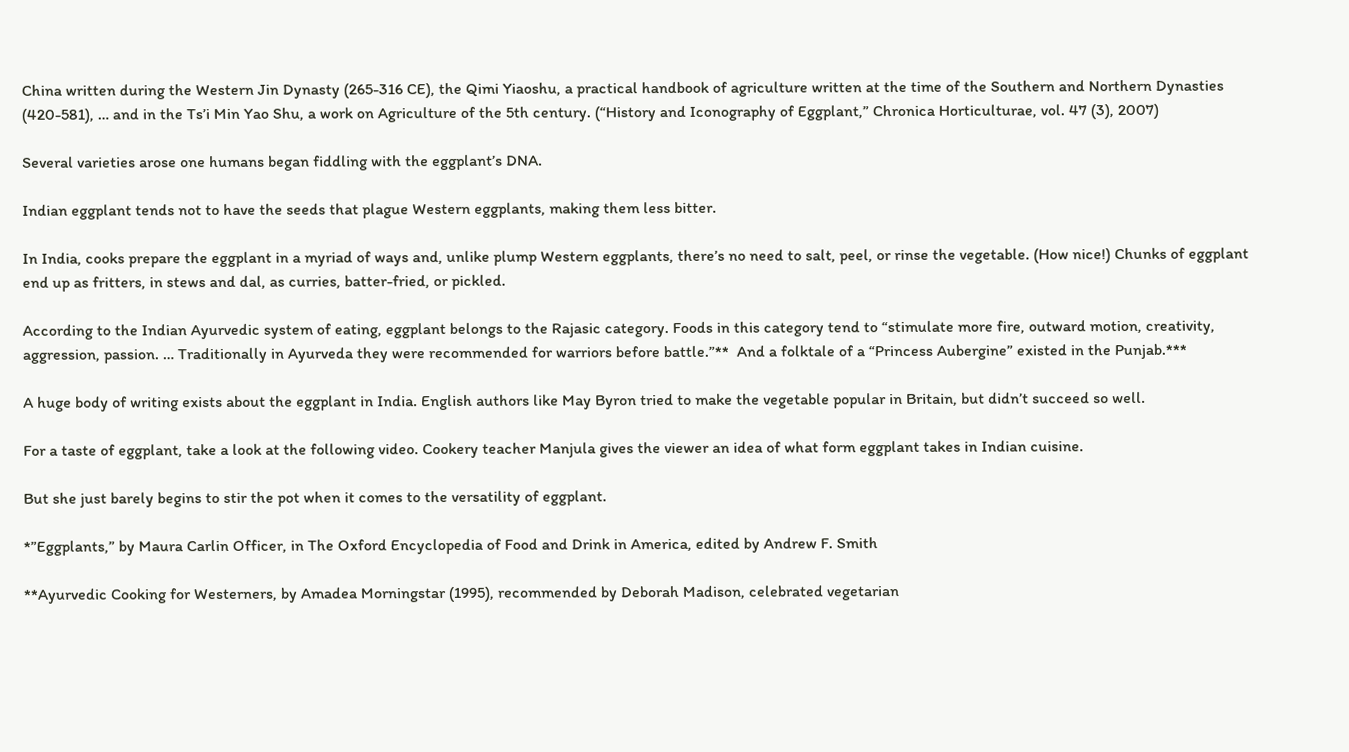China written during the Western Jin Dynasty (265-316 CE), the Qimi Yiaoshu, a practical handbook of agriculture written at the time of the Southern and Northern Dynasties (420-581), … and in the Ts’i Min Yao Shu, a work on Agriculture of the 5th century. (“History and Iconography of Eggplant,” Chronica Horticulturae, vol. 47 (3), 2007)

Several varieties arose one humans began fiddling with the eggplant’s DNA.

Indian eggplant tends not to have the seeds that plague Western eggplants, making them less bitter.

In India, cooks prepare the eggplant in a myriad of ways and, unlike plump Western eggplants, there’s no need to salt, peel, or rinse the vegetable. (How nice!) Chunks of eggplant end up as fritters, in stews and dal, as curries, batter-fried, or pickled.

According to the Indian Ayurvedic system of eating, eggplant belongs to the Rajasic category. Foods in this category tend to “stimulate more fire, outward motion, creativity, aggression, passion. … Traditionally in Ayurveda they were recommended for warriors before battle.”**  And a folktale of a “Princess Aubergine” existed in the Punjab.***

A huge body of writing exists about the eggplant in India. English authors like May Byron tried to make the vegetable popular in Britain, but didn’t succeed so well.

For a taste of eggplant, take a look at the following video. Cookery teacher Manjula gives the viewer an idea of what form eggplant takes in Indian cuisine.

But she just barely begins to stir the pot when it comes to the versatility of eggplant.

*”Eggplants,” by Maura Carlin Officer, in The Oxford Encyclopedia of Food and Drink in America, edited by Andrew F. Smith

**Ayurvedic Cooking for Westerners, by Amadea Morningstar (1995), recommended by Deborah Madison, celebrated vegetarian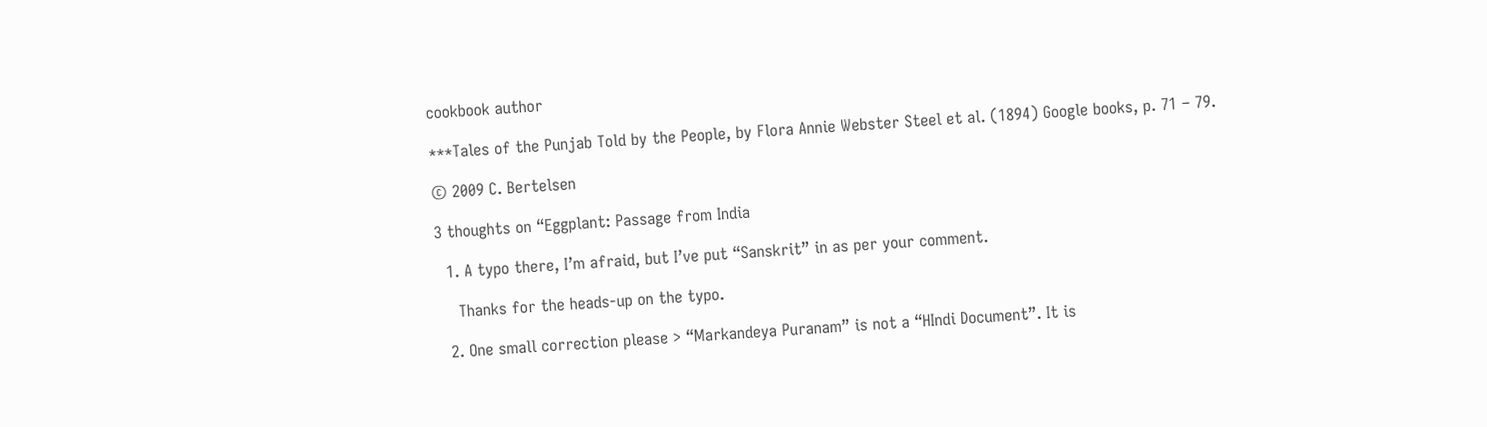cookbook author

***Tales of the Punjab Told by the People, by Flora Annie Webster Steel et al. (1894) Google books, p. 71 – 79.

© 2009 C. Bertelsen

3 thoughts on “Eggplant: Passage from India

  1. A typo there, I’m afraid, but I’ve put “Sanskrit” in as per your comment.

    Thanks for the heads-up on the typo.

  2. One small correction please > “Markandeya Puranam” is not a “HIndi Document”. It is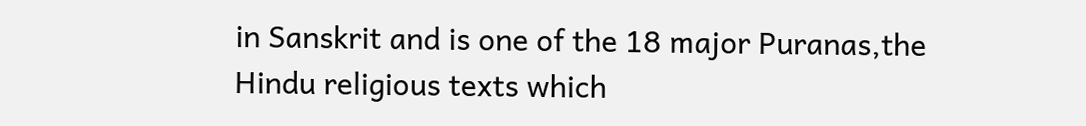in Sanskrit and is one of the 18 major Puranas,the Hindu religious texts which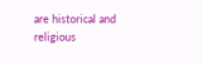are historical and religious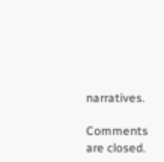narratives.

Comments are closed.